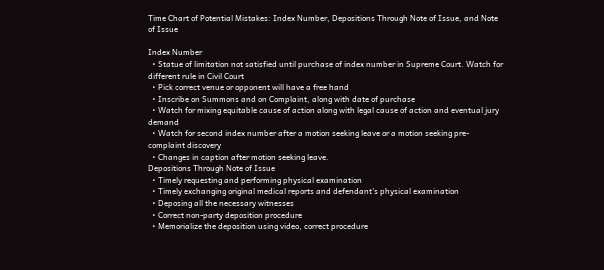Time Chart of Potential Mistakes: Index Number, Depositions Through Note of Issue, and Note of Issue

Index Number
  • Statue of limitation not satisfied until purchase of index number in Supreme Court. Watch for different rule in Civil Court
  • Pick correct venue or opponent will have a free hand
  • Inscribe on Summons and on Complaint, along with date of purchase
  • Watch for mixing equitable cause of action along with legal cause of action and eventual jury demand
  • Watch for second index number after a motion seeking leave or a motion seeking pre-complaint discovery
  • Changes in caption after motion seeking leave.
Depositions Through Note of Issue
  • Timely requesting and performing physical examination
  • Timely exchanging original medical reports and defendant's physical examination
  • Deposing all the necessary witnesses
  • Correct non-party deposition procedure
  • Memorialize the deposition using video, correct procedure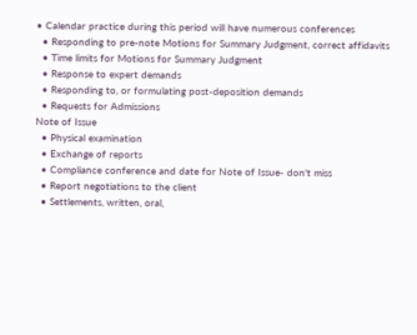• Calendar practice during this period will have numerous conferences
  • Responding to pre-note Motions for Summary Judgment, correct affidavits
  • Time limits for Motions for Summary Judgment
  • Response to expert demands
  • Responding to, or formulating post-deposition demands
  • Requests for Admissions
Note of Issue
  • Physical examination
  • Exchange of reports
  • Compliance conference and date for Note of Issue- don't miss
  • Report negotiations to the client
  • Settlements, written, oral,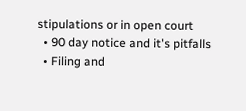stipulations or in open court
  • 90 day notice and it's pitfalls
  • Filing and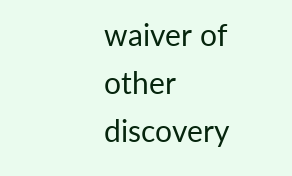waiver of other discovery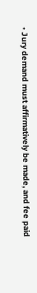• Jury demand must affirmatively be made, and fee paid